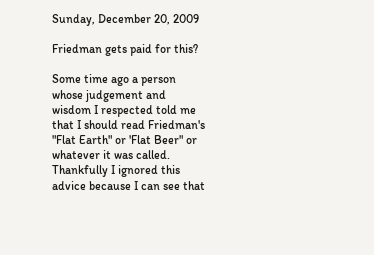Sunday, December 20, 2009

Friedman gets paid for this?

Some time ago a person whose judgement and wisdom I respected told me that I should read Friedman's "Flat Earth" or 'Flat Beer" or whatever it was called. Thankfully I ignored this advice because I can see that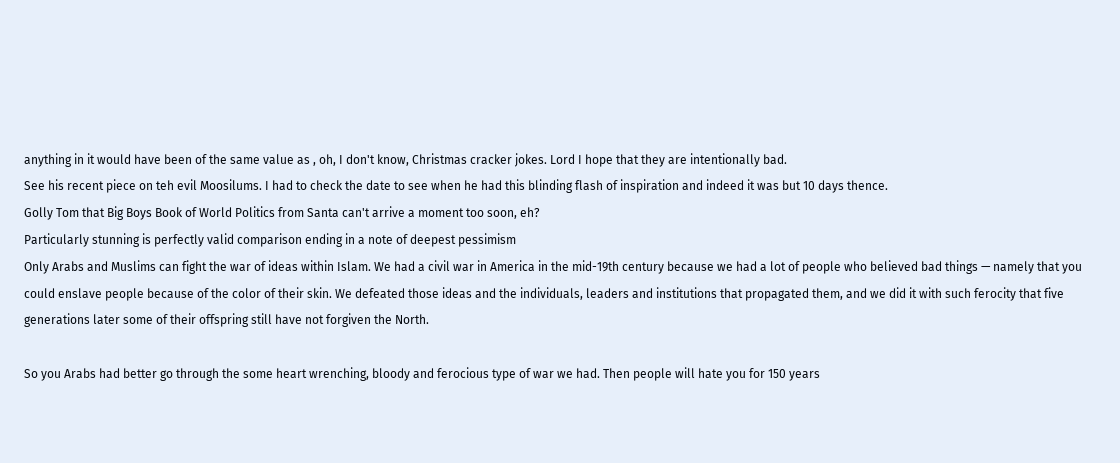anything in it would have been of the same value as , oh, I don't know, Christmas cracker jokes. Lord I hope that they are intentionally bad.
See his recent piece on teh evil Moosilums. I had to check the date to see when he had this blinding flash of inspiration and indeed it was but 10 days thence.
Golly Tom that Big Boys Book of World Politics from Santa can't arrive a moment too soon, eh?
Particularly stunning is perfectly valid comparison ending in a note of deepest pessimism
Only Arabs and Muslims can fight the war of ideas within Islam. We had a civil war in America in the mid-19th century because we had a lot of people who believed bad things — namely that you could enslave people because of the color of their skin. We defeated those ideas and the individuals, leaders and institutions that propagated them, and we did it with such ferocity that five generations later some of their offspring still have not forgiven the North.

So you Arabs had better go through the some heart wrenching, bloody and ferocious type of war we had. Then people will hate you for 150 years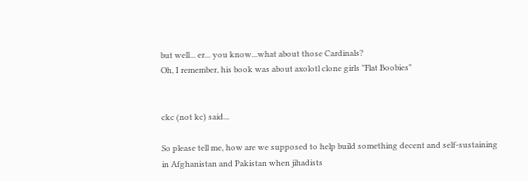but well... er... you know...what about those Cardinals?
Oh, I remember, his book was about axolotl clone girls "Flat Boobies"


ckc (not kc) said...

So please tell me, how are we supposed to help build something decent and self-sustaining in Afghanistan and Pakistan when jihadists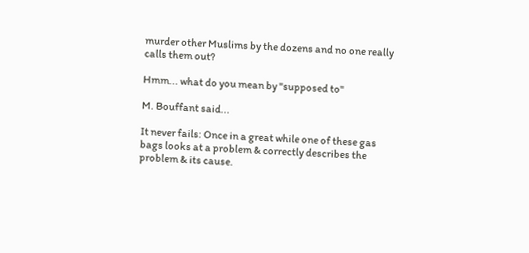murder other Muslims by the dozens and no one really calls them out?

Hmm... what do you mean by "supposed to"

M. Bouffant said...

It never fails: Once in a great while one of these gas bags looks at a problem & correctly describes the problem & its cause.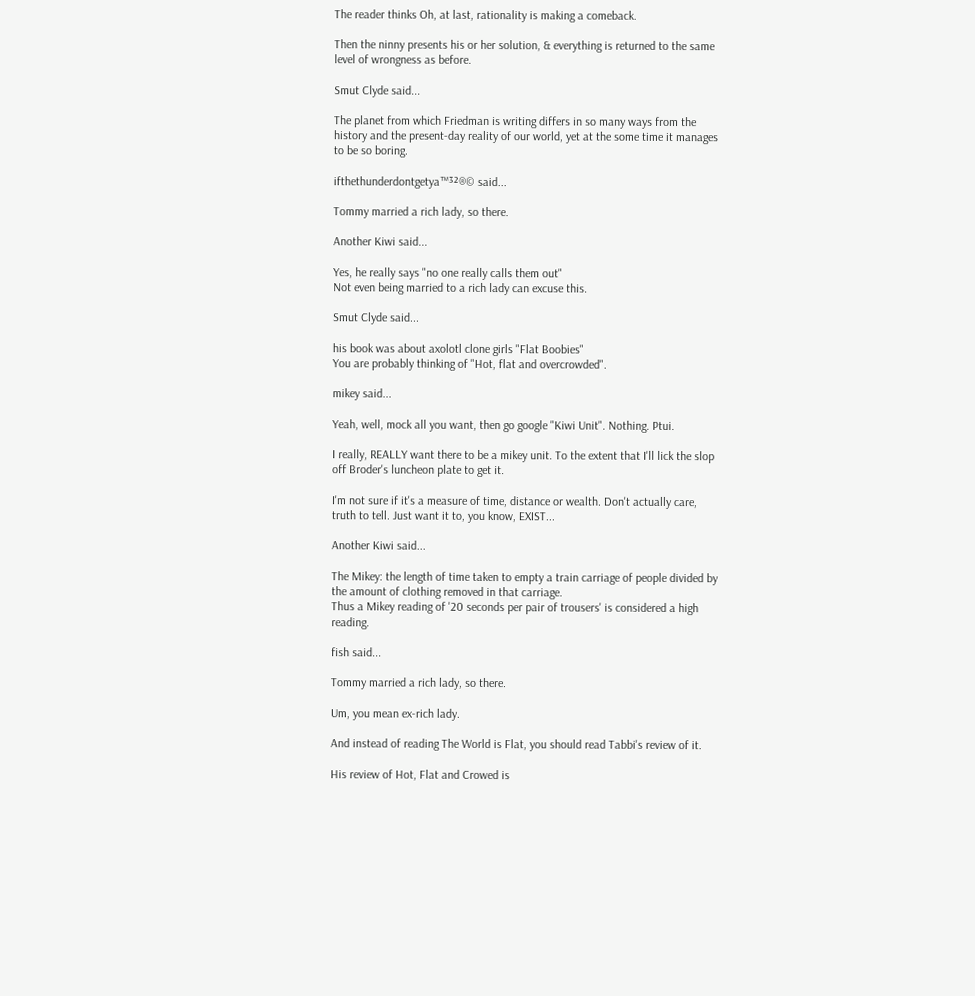The reader thinks Oh, at last, rationality is making a comeback.

Then the ninny presents his or her solution, & everything is returned to the same level of wrongness as before.

Smut Clyde said...

The planet from which Friedman is writing differs in so many ways from the history and the present-day reality of our world, yet at the some time it manages to be so boring.

ifthethunderdontgetya™³²®© said...

Tommy married a rich lady, so there.

Another Kiwi said...

Yes, he really says "no one really calls them out"
Not even being married to a rich lady can excuse this.

Smut Clyde said...

his book was about axolotl clone girls "Flat Boobies"
You are probably thinking of "Hot, flat and overcrowded".

mikey said...

Yeah, well, mock all you want, then go google "Kiwi Unit". Nothing. Ptui.

I really, REALLY want there to be a mikey unit. To the extent that I'll lick the slop off Broder's luncheon plate to get it.

I'm not sure if it's a measure of time, distance or wealth. Don't actually care, truth to tell. Just want it to, you know, EXIST...

Another Kiwi said...

The Mikey: the length of time taken to empty a train carriage of people divided by the amount of clothing removed in that carriage.
Thus a Mikey reading of '20 seconds per pair of trousers' is considered a high reading.

fish said...

Tommy married a rich lady, so there.

Um, you mean ex-rich lady.

And instead of reading The World is Flat, you should read Tabbi's review of it.

His review of Hot, Flat and Crowed is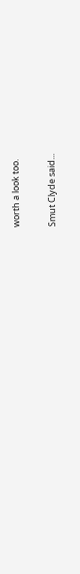worth a look too.

Smut Clyde said...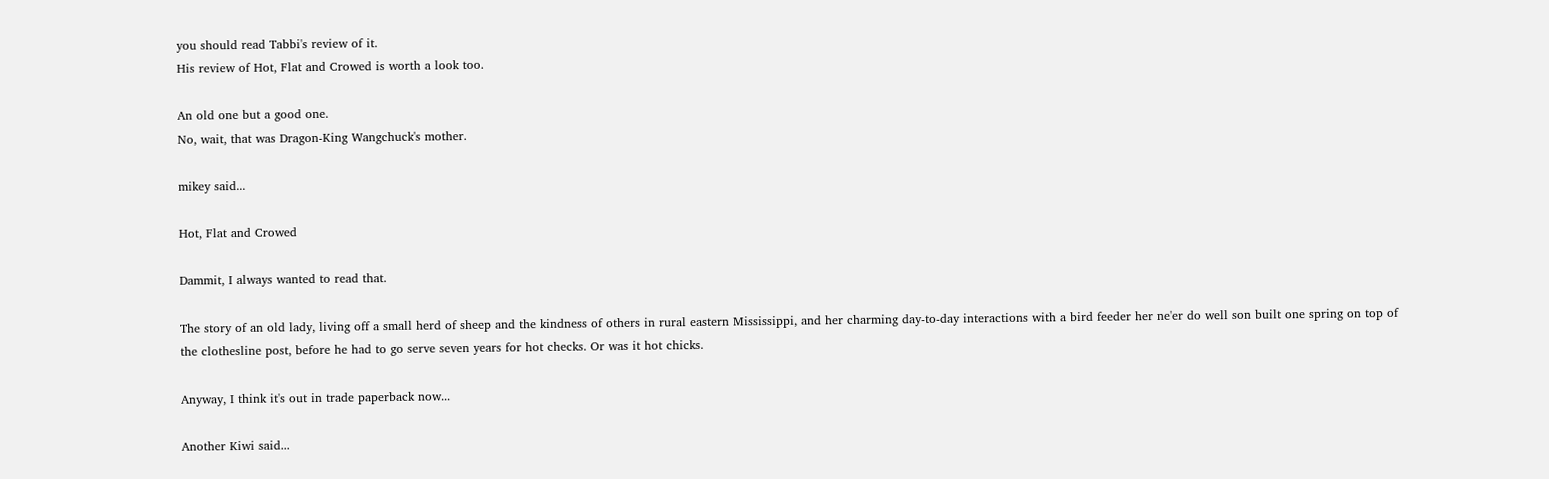you should read Tabbi's review of it.
His review of Hot, Flat and Crowed is worth a look too.

An old one but a good one.
No, wait, that was Dragon-King Wangchuck's mother.

mikey said...

Hot, Flat and Crowed

Dammit, I always wanted to read that.

The story of an old lady, living off a small herd of sheep and the kindness of others in rural eastern Mississippi, and her charming day-to-day interactions with a bird feeder her ne'er do well son built one spring on top of the clothesline post, before he had to go serve seven years for hot checks. Or was it hot chicks.

Anyway, I think it's out in trade paperback now...

Another Kiwi said...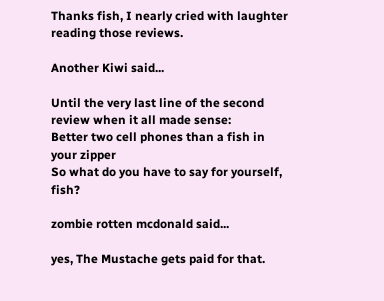Thanks fish, I nearly cried with laughter reading those reviews.

Another Kiwi said...

Until the very last line of the second review when it all made sense:
Better two cell phones than a fish in your zipper
So what do you have to say for yourself, fish?

zombie rotten mcdonald said...

yes, The Mustache gets paid for that.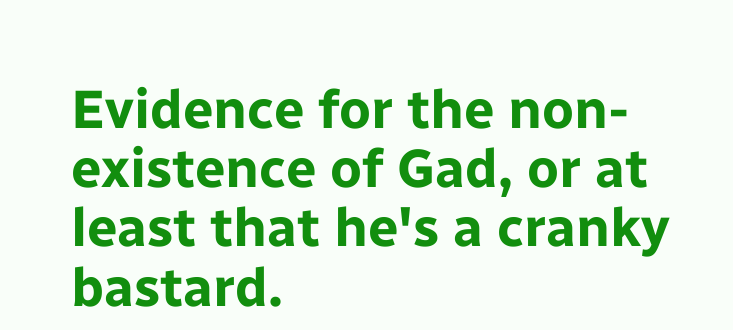Evidence for the non-existence of Gad, or at least that he's a cranky bastard.